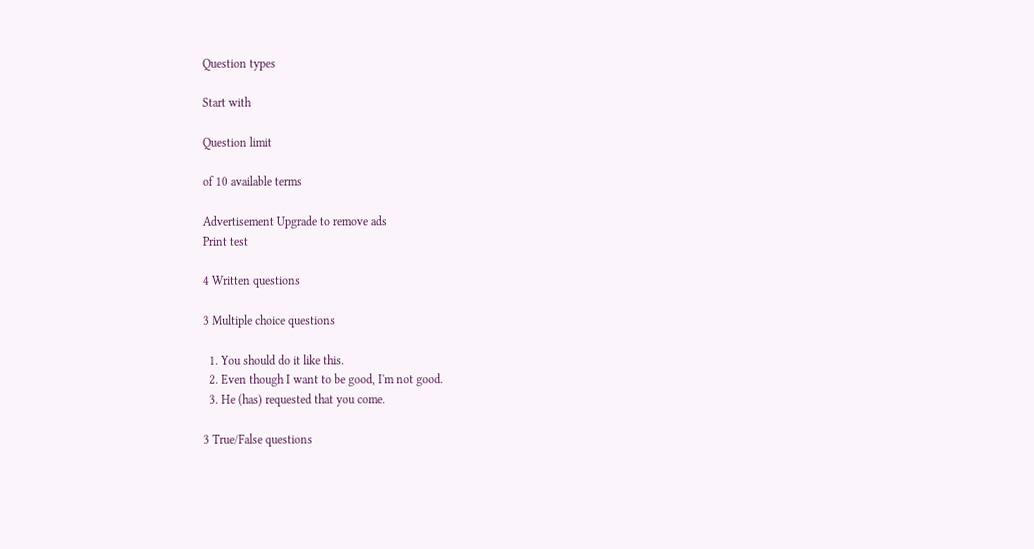Question types

Start with

Question limit

of 10 available terms

Advertisement Upgrade to remove ads
Print test

4 Written questions

3 Multiple choice questions

  1. You should do it like this.
  2. Even though I want to be good, I'm not good.
  3. He (has) requested that you come.

3 True/False questions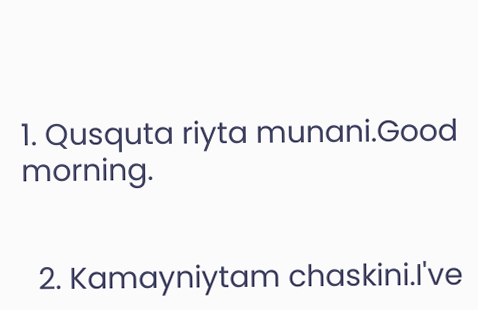1. Qusquta riyta munani.Good morning.


  2. Kamayniytam chaskini.I've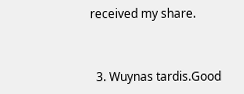received my share.


  3. Wuynas tardis.Good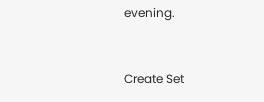evening.


Create Set